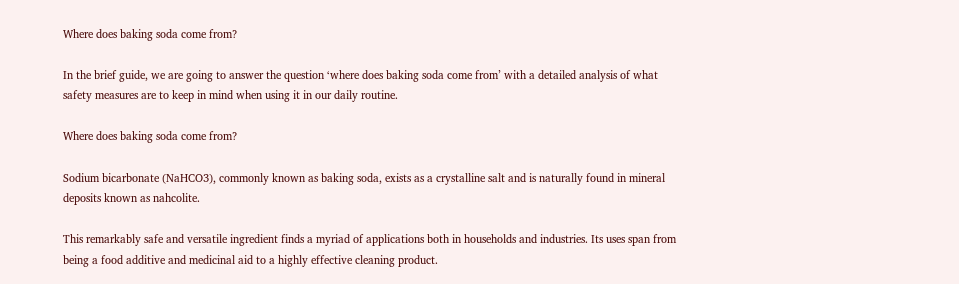Where does baking soda come from?

In the brief guide, we are going to answer the question ‘where does baking soda come from’ with a detailed analysis of what safety measures are to keep in mind when using it in our daily routine.

Where does baking soda come from?

Sodium bicarbonate (NaHCO3), commonly known as baking soda, exists as a crystalline salt and is naturally found in mineral deposits known as nahcolite.

This remarkably safe and versatile ingredient finds a myriad of applications both in households and industries. Its uses span from being a food additive and medicinal aid to a highly effective cleaning product.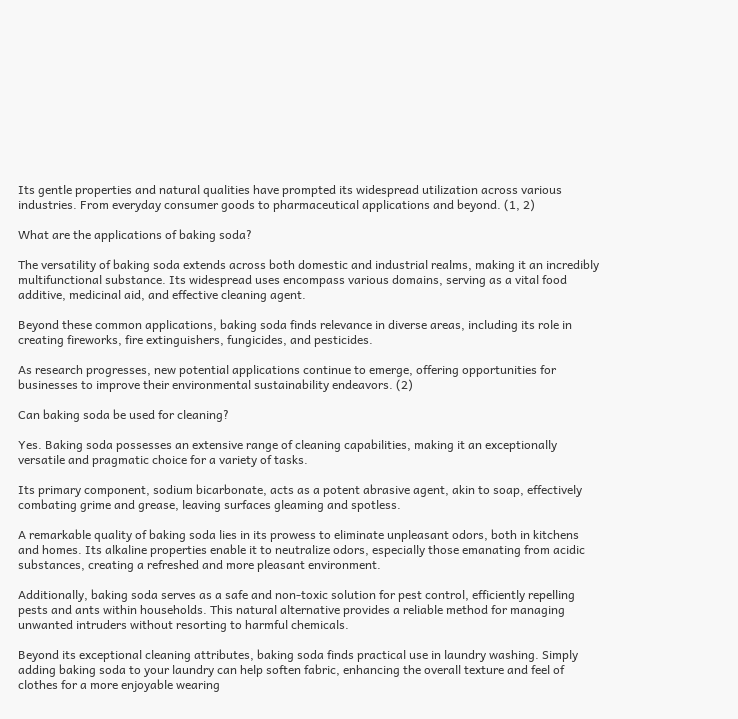Its gentle properties and natural qualities have prompted its widespread utilization across various industries. From everyday consumer goods to pharmaceutical applications and beyond. (1, 2)

What are the applications of baking soda?

The versatility of baking soda extends across both domestic and industrial realms, making it an incredibly multifunctional substance. Its widespread uses encompass various domains, serving as a vital food additive, medicinal aid, and effective cleaning agent.

Beyond these common applications, baking soda finds relevance in diverse areas, including its role in creating fireworks, fire extinguishers, fungicides, and pesticides.

As research progresses, new potential applications continue to emerge, offering opportunities for businesses to improve their environmental sustainability endeavors. (2)

Can baking soda be used for cleaning?

Yes. Baking soda possesses an extensive range of cleaning capabilities, making it an exceptionally versatile and pragmatic choice for a variety of tasks.

Its primary component, sodium bicarbonate, acts as a potent abrasive agent, akin to soap, effectively combating grime and grease, leaving surfaces gleaming and spotless.

A remarkable quality of baking soda lies in its prowess to eliminate unpleasant odors, both in kitchens and homes. Its alkaline properties enable it to neutralize odors, especially those emanating from acidic substances, creating a refreshed and more pleasant environment.

Additionally, baking soda serves as a safe and non-toxic solution for pest control, efficiently repelling pests and ants within households. This natural alternative provides a reliable method for managing unwanted intruders without resorting to harmful chemicals.

Beyond its exceptional cleaning attributes, baking soda finds practical use in laundry washing. Simply adding baking soda to your laundry can help soften fabric, enhancing the overall texture and feel of clothes for a more enjoyable wearing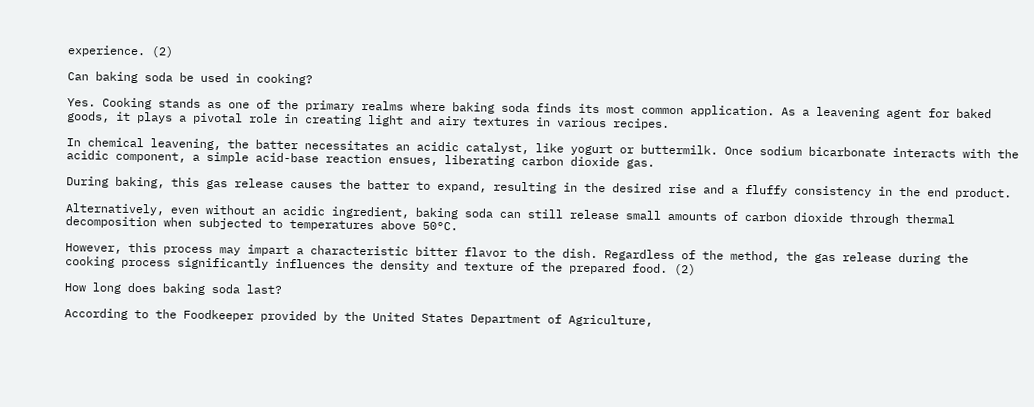experience. (2)

Can baking soda be used in cooking?

Yes. Cooking stands as one of the primary realms where baking soda finds its most common application. As a leavening agent for baked goods, it plays a pivotal role in creating light and airy textures in various recipes.

In chemical leavening, the batter necessitates an acidic catalyst, like yogurt or buttermilk. Once sodium bicarbonate interacts with the acidic component, a simple acid-base reaction ensues, liberating carbon dioxide gas.

During baking, this gas release causes the batter to expand, resulting in the desired rise and a fluffy consistency in the end product.

Alternatively, even without an acidic ingredient, baking soda can still release small amounts of carbon dioxide through thermal decomposition when subjected to temperatures above 50°C.

However, this process may impart a characteristic bitter flavor to the dish. Regardless of the method, the gas release during the cooking process significantly influences the density and texture of the prepared food. (2)

How long does baking soda last?

According to the Foodkeeper provided by the United States Department of Agriculture,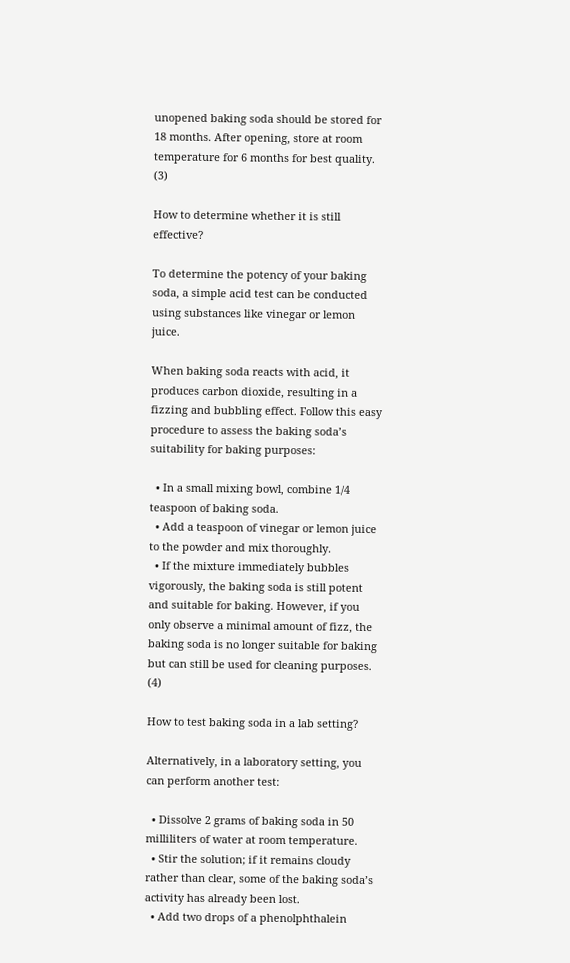unopened baking soda should be stored for 18 months. After opening, store at room temperature for 6 months for best quality. (3)

How to determine whether it is still effective?

To determine the potency of your baking soda, a simple acid test can be conducted using substances like vinegar or lemon juice.

When baking soda reacts with acid, it produces carbon dioxide, resulting in a fizzing and bubbling effect. Follow this easy procedure to assess the baking soda’s suitability for baking purposes:

  • In a small mixing bowl, combine 1/4 teaspoon of baking soda.
  • Add a teaspoon of vinegar or lemon juice to the powder and mix thoroughly.
  • If the mixture immediately bubbles vigorously, the baking soda is still potent and suitable for baking. However, if you only observe a minimal amount of fizz, the baking soda is no longer suitable for baking but can still be used for cleaning purposes. (4)

How to test baking soda in a lab setting?

Alternatively, in a laboratory setting, you can perform another test:

  • Dissolve 2 grams of baking soda in 50 milliliters of water at room temperature.
  • Stir the solution; if it remains cloudy rather than clear, some of the baking soda’s activity has already been lost.
  • Add two drops of a phenolphthalein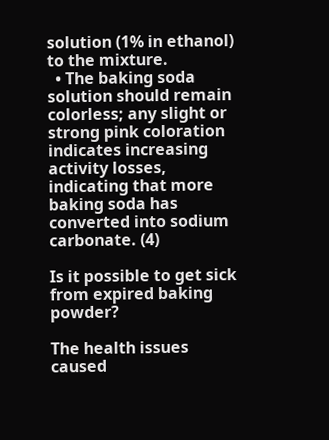solution (1% in ethanol) to the mixture.
  • The baking soda solution should remain colorless; any slight or strong pink coloration indicates increasing activity losses, indicating that more baking soda has converted into sodium carbonate. (4)

Is it possible to get sick from expired baking powder?

The health issues caused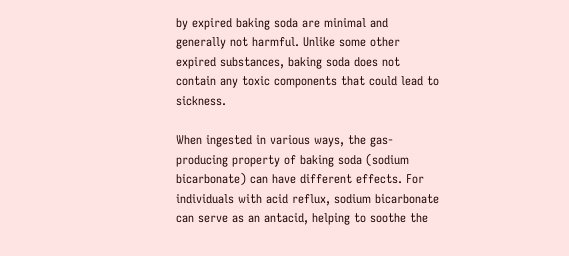by expired baking soda are minimal and generally not harmful. Unlike some other expired substances, baking soda does not contain any toxic components that could lead to sickness.

When ingested in various ways, the gas-producing property of baking soda (sodium bicarbonate) can have different effects. For individuals with acid reflux, sodium bicarbonate can serve as an antacid, helping to soothe the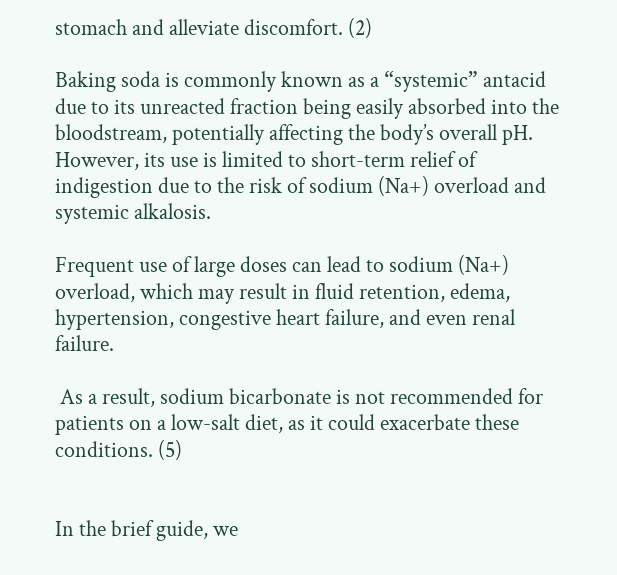stomach and alleviate discomfort. (2)

Baking soda is commonly known as a “systemic” antacid due to its unreacted fraction being easily absorbed into the bloodstream, potentially affecting the body’s overall pH. However, its use is limited to short-term relief of indigestion due to the risk of sodium (Na+) overload and systemic alkalosis.

Frequent use of large doses can lead to sodium (Na+) overload, which may result in fluid retention, edema, hypertension, congestive heart failure, and even renal failure.

 As a result, sodium bicarbonate is not recommended for patients on a low-salt diet, as it could exacerbate these conditions. (5)


In the brief guide, we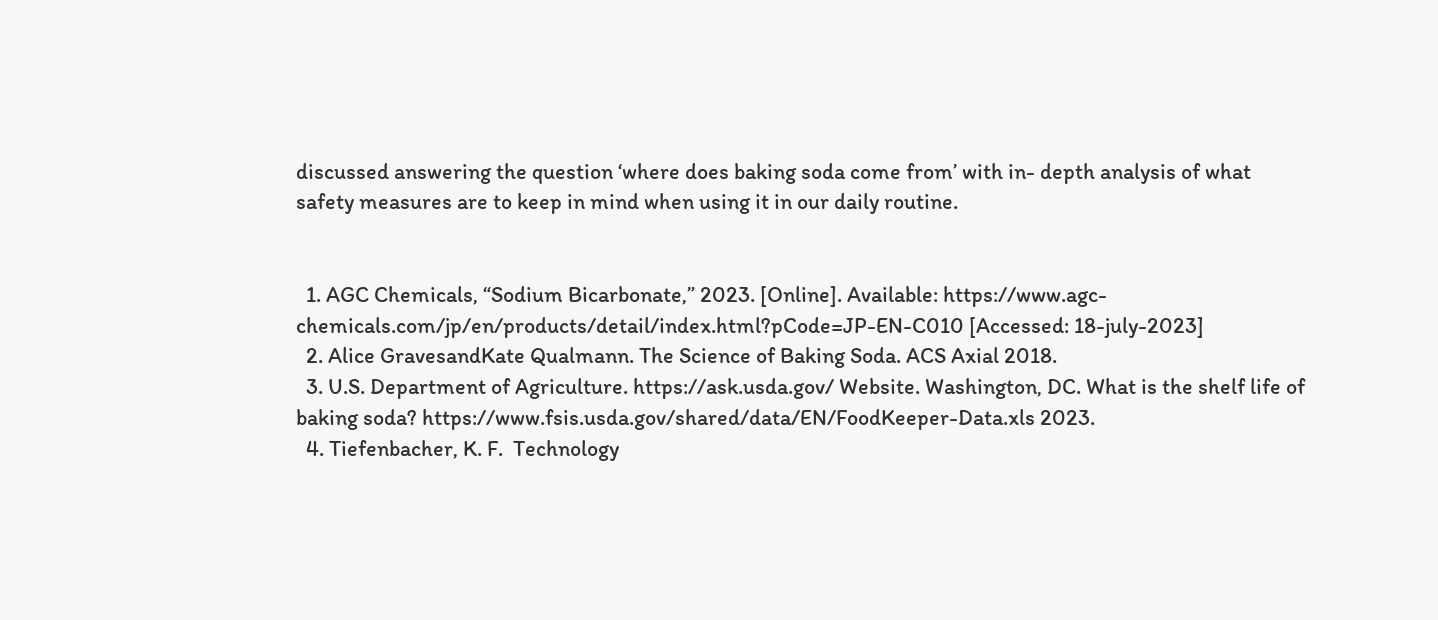discussed answering the question ‘where does baking soda come from’ with in- depth analysis of what safety measures are to keep in mind when using it in our daily routine.


  1. AGC Chemicals, “Sodium Bicarbonate,” 2023. [Online]. Available: https://www.agc-chemicals.com/jp/en/products/detail/index.html?pCode=JP-EN-C010 [Accessed: 18-july-2023]
  2. Alice GravesandKate Qualmann. The Science of Baking Soda. ACS Axial 2018.
  3. U.S. Department of Agriculture. https://ask.usda.gov/ Website. Washington, DC. What is the shelf life of baking soda? https://www.fsis.usda.gov/shared/data/EN/FoodKeeper-Data.xls 2023.
  4. Tiefenbacher, K. F.  Technology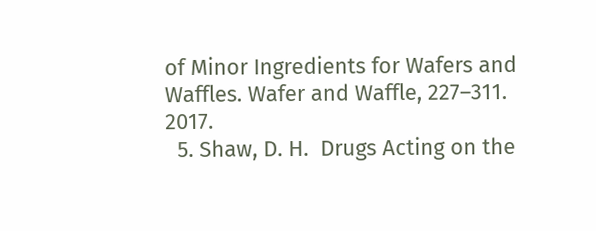of Minor Ingredients for Wafers and Waffles. Wafer and Waffle, 227–311. 2017.
  5. Shaw, D. H.  Drugs Acting on the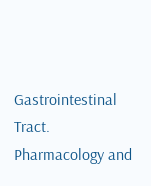Gastrointestinal Tract. Pharmacology and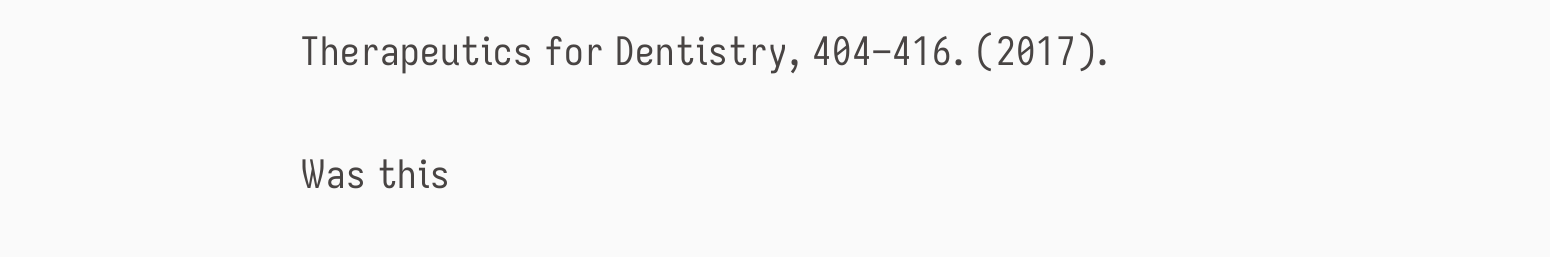Therapeutics for Dentistry, 404–416. (2017).

Was this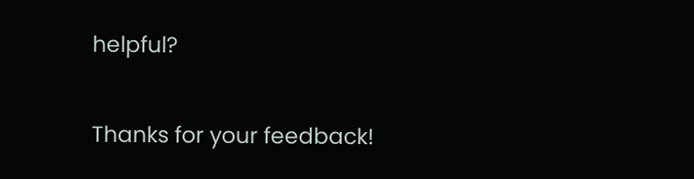helpful?

Thanks for your feedback!